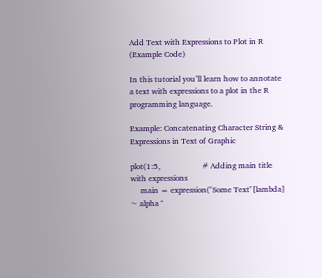Add Text with Expressions to Plot in R (Example Code)

In this tutorial you’ll learn how to annotate a text with expressions to a plot in the R programming language.

Example: Concatenating Character String & Expressions in Text of Graphic

plot(1:5,                     # Adding main title with expressions
     main = expression("Some Text"[lambda] ~ alpha ^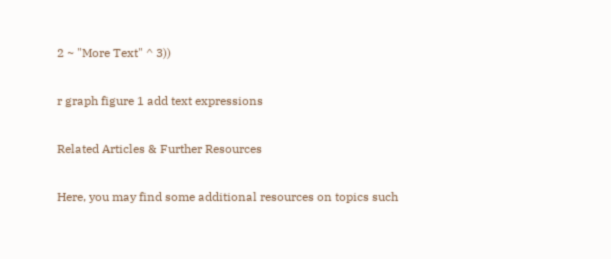2 ~ "More Text" ^ 3))

r graph figure 1 add text expressions

Related Articles & Further Resources

Here, you may find some additional resources on topics such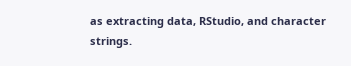as extracting data, RStudio, and character strings.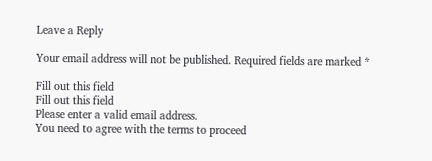Leave a Reply

Your email address will not be published. Required fields are marked *

Fill out this field
Fill out this field
Please enter a valid email address.
You need to agree with the terms to proceed